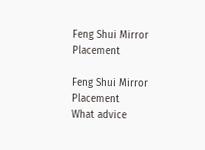Feng Shui Mirror Placement

Feng Shui Mirror Placement
What advice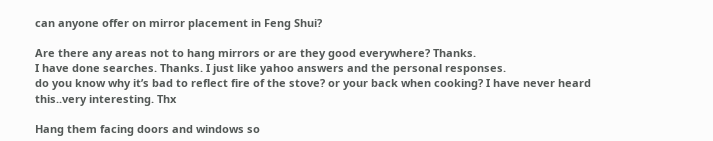can anyone offer on mirror placement in Feng Shui?

Are there any areas not to hang mirrors or are they good everywhere? Thanks.
I have done searches. Thanks. I just like yahoo answers and the personal responses.
do you know why it’s bad to reflect fire of the stove? or your back when cooking? I have never heard this..very interesting. Thx

Hang them facing doors and windows so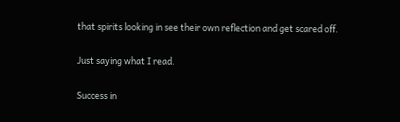that spirits looking in see their own reflection and get scared off.

Just saying what I read.

Success in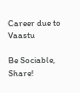Career due to Vaastu

Be Sociable, Share!